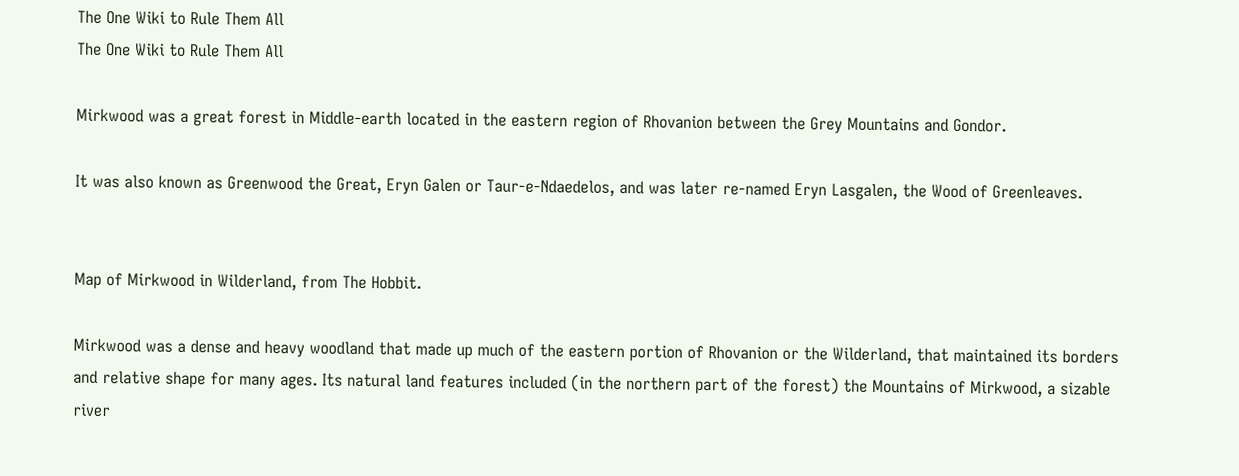The One Wiki to Rule Them All
The One Wiki to Rule Them All

Mirkwood was a great forest in Middle-earth located in the eastern region of Rhovanion between the Grey Mountains and Gondor.

It was also known as Greenwood the Great, Eryn Galen or Taur-e-Ndaedelos, and was later re-named Eryn Lasgalen, the Wood of Greenleaves.


Map of Mirkwood in Wilderland, from The Hobbit.

Mirkwood was a dense and heavy woodland that made up much of the eastern portion of Rhovanion or the Wilderland, that maintained its borders and relative shape for many ages. Its natural land features included (in the northern part of the forest) the Mountains of Mirkwood, a sizable river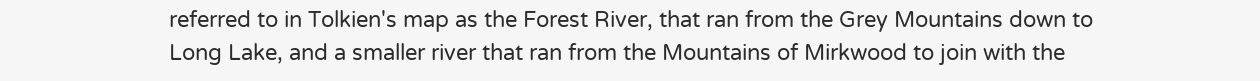referred to in Tolkien's map as the Forest River, that ran from the Grey Mountains down to Long Lake, and a smaller river that ran from the Mountains of Mirkwood to join with the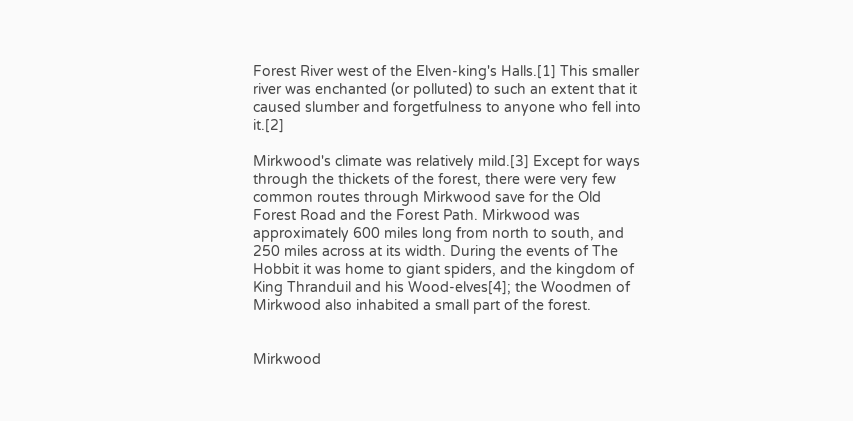Forest River west of the Elven-king's Halls.[1] This smaller river was enchanted (or polluted) to such an extent that it caused slumber and forgetfulness to anyone who fell into it.[2]

Mirkwood's climate was relatively mild.[3] Except for ways through the thickets of the forest, there were very few common routes through Mirkwood save for the Old Forest Road and the Forest Path. Mirkwood was approximately 600 miles long from north to south, and 250 miles across at its width. During the events of The Hobbit it was home to giant spiders, and the kingdom of King Thranduil and his Wood-elves[4]; the Woodmen of Mirkwood also inhabited a small part of the forest.


Mirkwood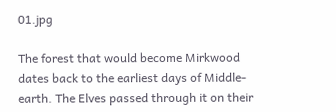01.jpg

The forest that would become Mirkwood dates back to the earliest days of Middle-earth. The Elves passed through it on their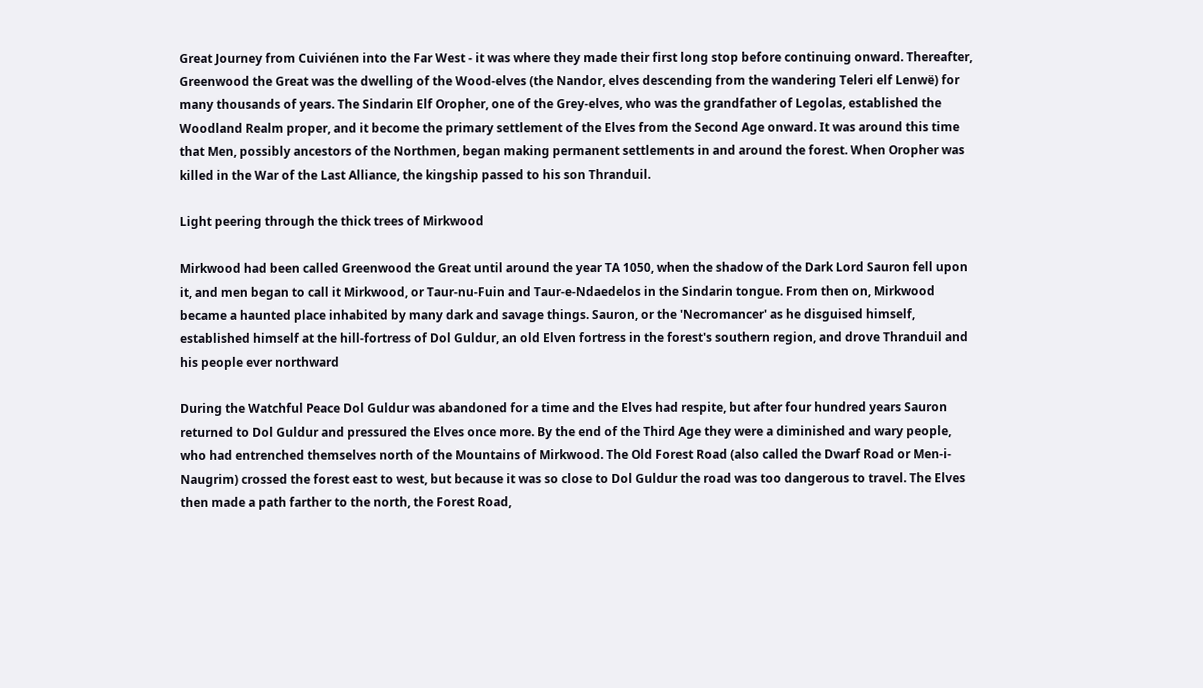Great Journey from Cuiviénen into the Far West - it was where they made their first long stop before continuing onward. Thereafter, Greenwood the Great was the dwelling of the Wood-elves (the Nandor, elves descending from the wandering Teleri elf Lenwë) for many thousands of years. The Sindarin Elf Oropher, one of the Grey-elves, who was the grandfather of Legolas, established the Woodland Realm proper, and it become the primary settlement of the Elves from the Second Age onward. It was around this time that Men, possibly ancestors of the Northmen, began making permanent settlements in and around the forest. When Oropher was killed in the War of the Last Alliance, the kingship passed to his son Thranduil.

Light peering through the thick trees of Mirkwood

Mirkwood had been called Greenwood the Great until around the year TA 1050, when the shadow of the Dark Lord Sauron fell upon it, and men began to call it Mirkwood, or Taur-nu-Fuin and Taur-e-Ndaedelos in the Sindarin tongue. From then on, Mirkwood became a haunted place inhabited by many dark and savage things. Sauron, or the 'Necromancer' as he disguised himself, established himself at the hill-fortress of Dol Guldur, an old Elven fortress in the forest's southern region, and drove Thranduil and his people ever northward

During the Watchful Peace Dol Guldur was abandoned for a time and the Elves had respite, but after four hundred years Sauron returned to Dol Guldur and pressured the Elves once more. By the end of the Third Age they were a diminished and wary people, who had entrenched themselves north of the Mountains of Mirkwood. The Old Forest Road (also called the Dwarf Road or Men-i-Naugrim) crossed the forest east to west, but because it was so close to Dol Guldur the road was too dangerous to travel. The Elves then made a path farther to the north, the Forest Road,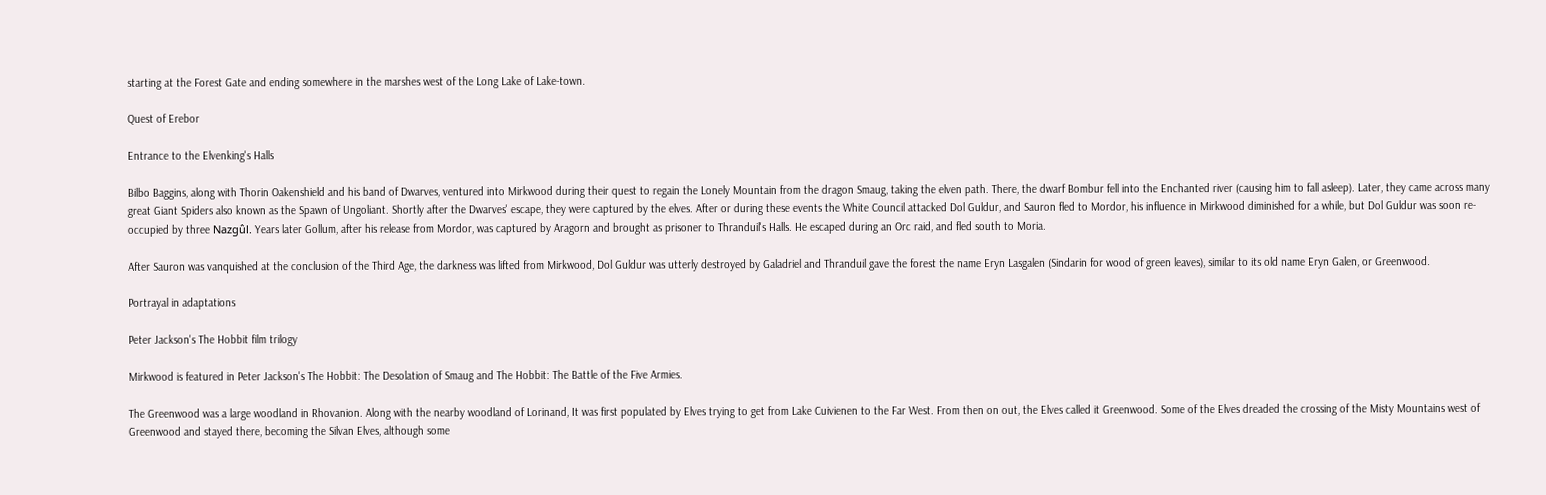starting at the Forest Gate and ending somewhere in the marshes west of the Long Lake of Lake-town.

Quest of Erebor

Entrance to the Elvenking's Halls

Bilbo Baggins, along with Thorin Oakenshield and his band of Dwarves, ventured into Mirkwood during their quest to regain the Lonely Mountain from the dragon Smaug, taking the elven path. There, the dwarf Bombur fell into the Enchanted river (causing him to fall asleep). Later, they came across many great Giant Spiders also known as the Spawn of Ungoliant. Shortly after the Dwarves' escape, they were captured by the elves. After or during these events the White Council attacked Dol Guldur, and Sauron fled to Mordor, his influence in Mirkwood diminished for a while, but Dol Guldur was soon re-occupied by three Nazgûl. Years later Gollum, after his release from Mordor, was captured by Aragorn and brought as prisoner to Thranduil's Halls. He escaped during an Orc raid, and fled south to Moria.

After Sauron was vanquished at the conclusion of the Third Age, the darkness was lifted from Mirkwood, Dol Guldur was utterly destroyed by Galadriel and Thranduil gave the forest the name Eryn Lasgalen (Sindarin for wood of green leaves), similar to its old name Eryn Galen, or Greenwood.

Portrayal in adaptations

Peter Jackson's The Hobbit film trilogy

Mirkwood is featured in Peter Jackson's The Hobbit: The Desolation of Smaug and The Hobbit: The Battle of the Five Armies.

The Greenwood was a large woodland in Rhovanion. Along with the nearby woodland of Lorinand, It was first populated by Elves trying to get from Lake Cuivienen to the Far West. From then on out, the Elves called it Greenwood. Some of the Elves dreaded the crossing of the Misty Mountains west of Greenwood and stayed there, becoming the Silvan Elves, although some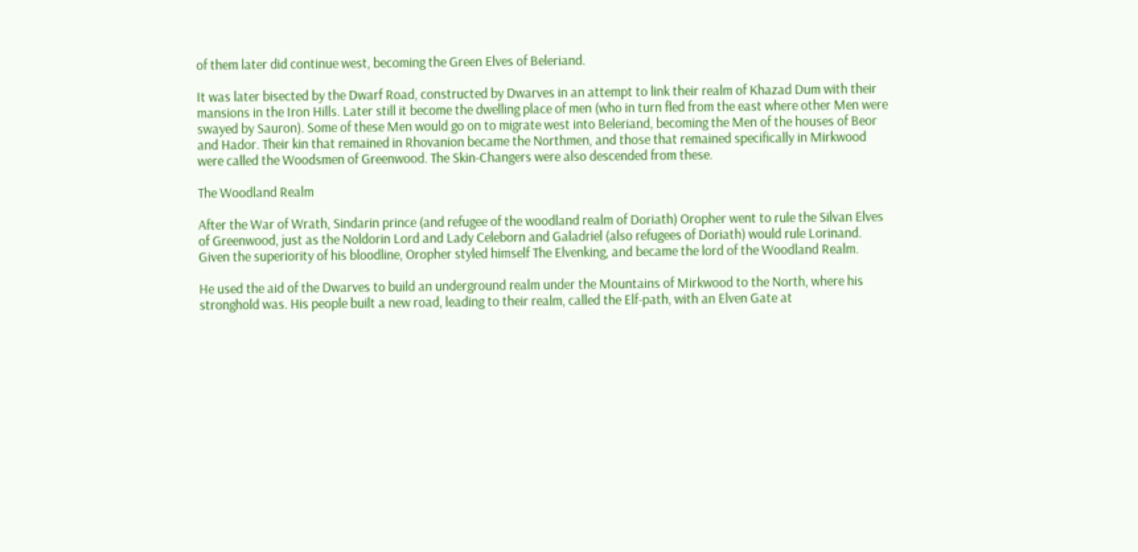of them later did continue west, becoming the Green Elves of Beleriand.

It was later bisected by the Dwarf Road, constructed by Dwarves in an attempt to link their realm of Khazad Dum with their mansions in the Iron Hills. Later still it become the dwelling place of men (who in turn fled from the east where other Men were swayed by Sauron). Some of these Men would go on to migrate west into Beleriand, becoming the Men of the houses of Beor and Hador. Their kin that remained in Rhovanion became the Northmen, and those that remained specifically in Mirkwood were called the Woodsmen of Greenwood. The Skin-Changers were also descended from these.

The Woodland Realm

After the War of Wrath, Sindarin prince (and refugee of the woodland realm of Doriath) Oropher went to rule the Silvan Elves of Greenwood, just as the Noldorin Lord and Lady Celeborn and Galadriel (also refugees of Doriath) would rule Lorinand. Given the superiority of his bloodline, Oropher styled himself The Elvenking, and became the lord of the Woodland Realm.

He used the aid of the Dwarves to build an underground realm under the Mountains of Mirkwood to the North, where his stronghold was. His people built a new road, leading to their realm, called the Elf-path, with an Elven Gate at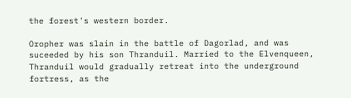the forest's western border.

Oropher was slain in the battle of Dagorlad, and was suceeded by his son Thranduil. Married to the Elvenqueen, Thranduil would gradually retreat into the underground fortress, as the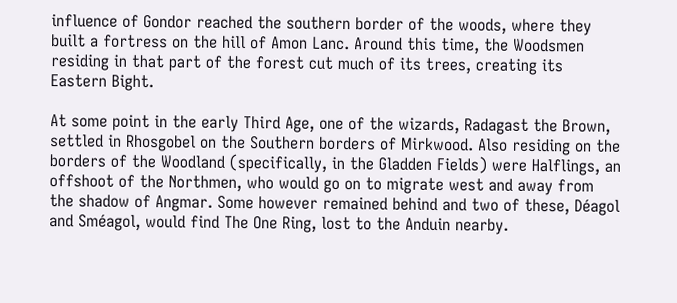influence of Gondor reached the southern border of the woods, where they built a fortress on the hill of Amon Lanc. Around this time, the Woodsmen residing in that part of the forest cut much of its trees, creating its Eastern Bight.

At some point in the early Third Age, one of the wizards, Radagast the Brown, settled in Rhosgobel on the Southern borders of Mirkwood. Also residing on the borders of the Woodland (specifically, in the Gladden Fields) were Halflings, an offshoot of the Northmen, who would go on to migrate west and away from the shadow of Angmar. Some however remained behind and two of these, Déagol and Sméagol, would find The One Ring, lost to the Anduin nearby.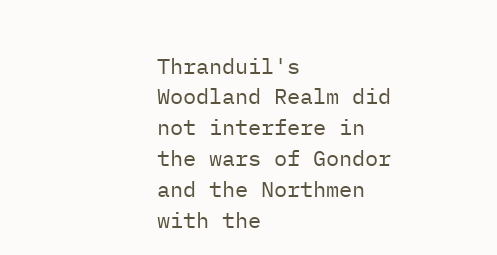Thranduil's Woodland Realm did not interfere in the wars of Gondor and the Northmen with the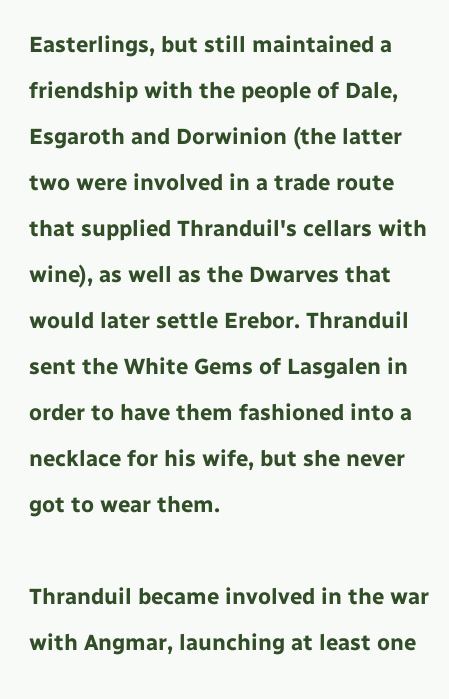Easterlings, but still maintained a friendship with the people of Dale, Esgaroth and Dorwinion (the latter two were involved in a trade route that supplied Thranduil's cellars with wine), as well as the Dwarves that would later settle Erebor. Thranduil sent the White Gems of Lasgalen in order to have them fashioned into a necklace for his wife, but she never got to wear them.

Thranduil became involved in the war with Angmar, launching at least one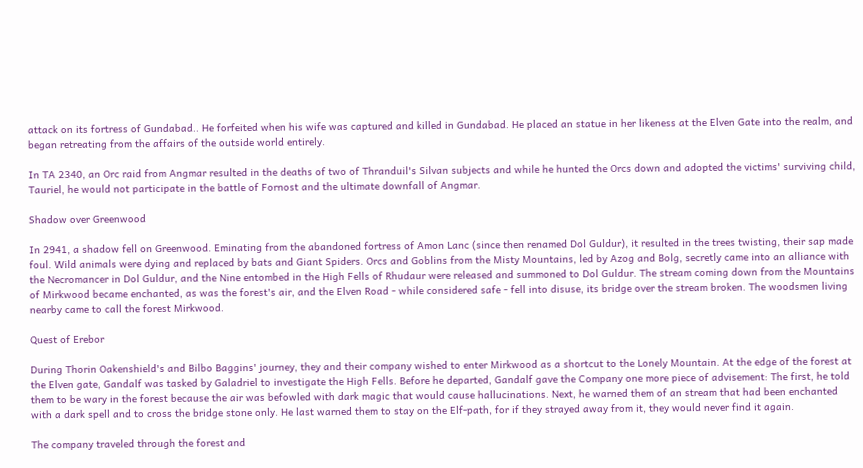attack on its fortress of Gundabad.. He forfeited when his wife was captured and killed in Gundabad. He placed an statue in her likeness at the Elven Gate into the realm, and began retreating from the affairs of the outside world entirely.

In TA 2340, an Orc raid from Angmar resulted in the deaths of two of Thranduil's Silvan subjects and while he hunted the Orcs down and adopted the victims' surviving child, Tauriel, he would not participate in the battle of Fornost and the ultimate downfall of Angmar.

Shadow over Greenwood

In 2941, a shadow fell on Greenwood. Eminating from the abandoned fortress of Amon Lanc (since then renamed Dol Guldur), it resulted in the trees twisting, their sap made foul. Wild animals were dying and replaced by bats and Giant Spiders. Orcs and Goblins from the Misty Mountains, led by Azog and Bolg, secretly came into an alliance with the Necromancer in Dol Guldur, and the Nine entombed in the High Fells of Rhudaur were released and summoned to Dol Guldur. The stream coming down from the Mountains of Mirkwood became enchanted, as was the forest's air, and the Elven Road - while considered safe - fell into disuse, its bridge over the stream broken. The woodsmen living nearby came to call the forest Mirkwood.

Quest of Erebor

During Thorin Oakenshield's and Bilbo Baggins' journey, they and their company wished to enter Mirkwood as a shortcut to the Lonely Mountain. At the edge of the forest at the Elven gate, Gandalf was tasked by Galadriel to investigate the High Fells. Before he departed, Gandalf gave the Company one more piece of advisement: The first, he told them to be wary in the forest because the air was befowled with dark magic that would cause hallucinations. Next, he warned them of an stream that had been enchanted with a dark spell and to cross the bridge stone only. He last warned them to stay on the Elf-path, for if they strayed away from it, they would never find it again.

The company traveled through the forest and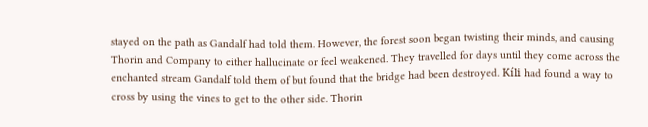stayed on the path as Gandalf had told them. However, the forest soon began twisting their minds, and causing Thorin and Company to either hallucinate or feel weakened. They travelled for days until they come across the enchanted stream Gandalf told them of but found that the bridge had been destroyed. Kíli had found a way to cross by using the vines to get to the other side. Thorin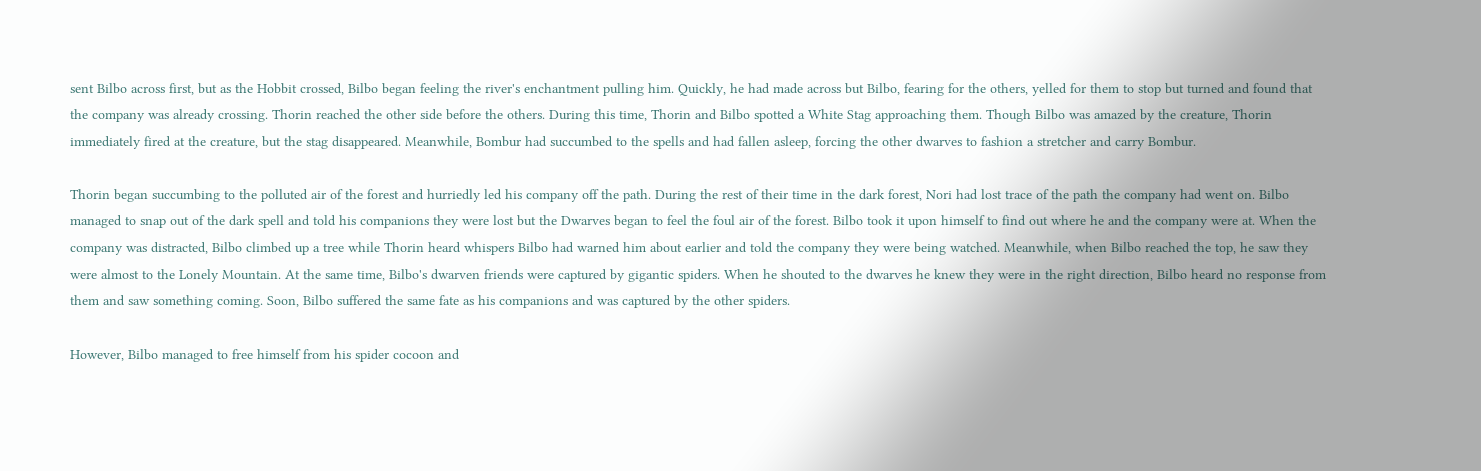sent Bilbo across first, but as the Hobbit crossed, Bilbo began feeling the river's enchantment pulling him. Quickly, he had made across but Bilbo, fearing for the others, yelled for them to stop but turned and found that the company was already crossing. Thorin reached the other side before the others. During this time, Thorin and Bilbo spotted a White Stag approaching them. Though Bilbo was amazed by the creature, Thorin immediately fired at the creature, but the stag disappeared. Meanwhile, Bombur had succumbed to the spells and had fallen asleep, forcing the other dwarves to fashion a stretcher and carry Bombur.

Thorin began succumbing to the polluted air of the forest and hurriedly led his company off the path. During the rest of their time in the dark forest, Nori had lost trace of the path the company had went on. Bilbo managed to snap out of the dark spell and told his companions they were lost but the Dwarves began to feel the foul air of the forest. Bilbo took it upon himself to find out where he and the company were at. When the company was distracted, Bilbo climbed up a tree while Thorin heard whispers Bilbo had warned him about earlier and told the company they were being watched. Meanwhile, when Bilbo reached the top, he saw they were almost to the Lonely Mountain. At the same time, Bilbo's dwarven friends were captured by gigantic spiders. When he shouted to the dwarves he knew they were in the right direction, Bilbo heard no response from them and saw something coming. Soon, Bilbo suffered the same fate as his companions and was captured by the other spiders.

However, Bilbo managed to free himself from his spider cocoon and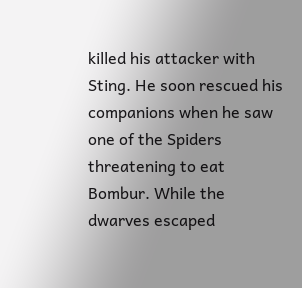killed his attacker with Sting. He soon rescued his companions when he saw one of the Spiders threatening to eat Bombur. While the dwarves escaped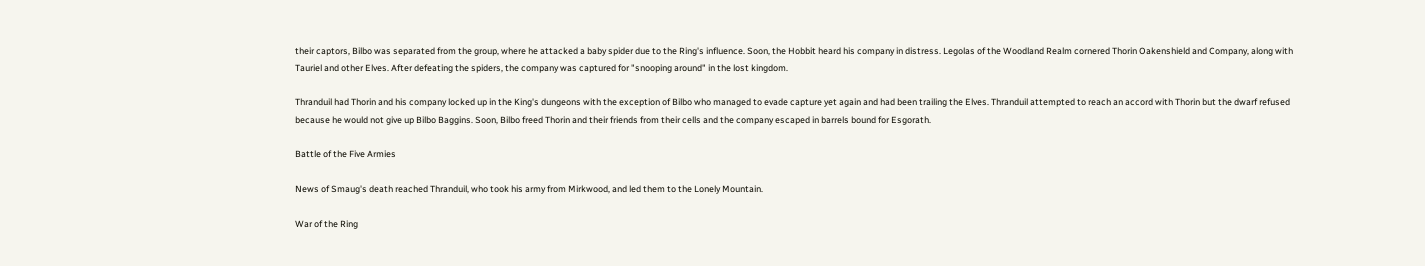their captors, Bilbo was separated from the group, where he attacked a baby spider due to the Ring's influence. Soon, the Hobbit heard his company in distress. Legolas of the Woodland Realm cornered Thorin Oakenshield and Company, along with Tauriel and other Elves. After defeating the spiders, the company was captured for "snooping around" in the lost kingdom.

Thranduil had Thorin and his company locked up in the King's dungeons with the exception of Bilbo who managed to evade capture yet again and had been trailing the Elves. Thranduil attempted to reach an accord with Thorin but the dwarf refused because he would not give up Bilbo Baggins. Soon, Bilbo freed Thorin and their friends from their cells and the company escaped in barrels bound for Esgorath.

Battle of the Five Armies

News of Smaug's death reached Thranduil, who took his army from Mirkwood, and led them to the Lonely Mountain.

War of the Ring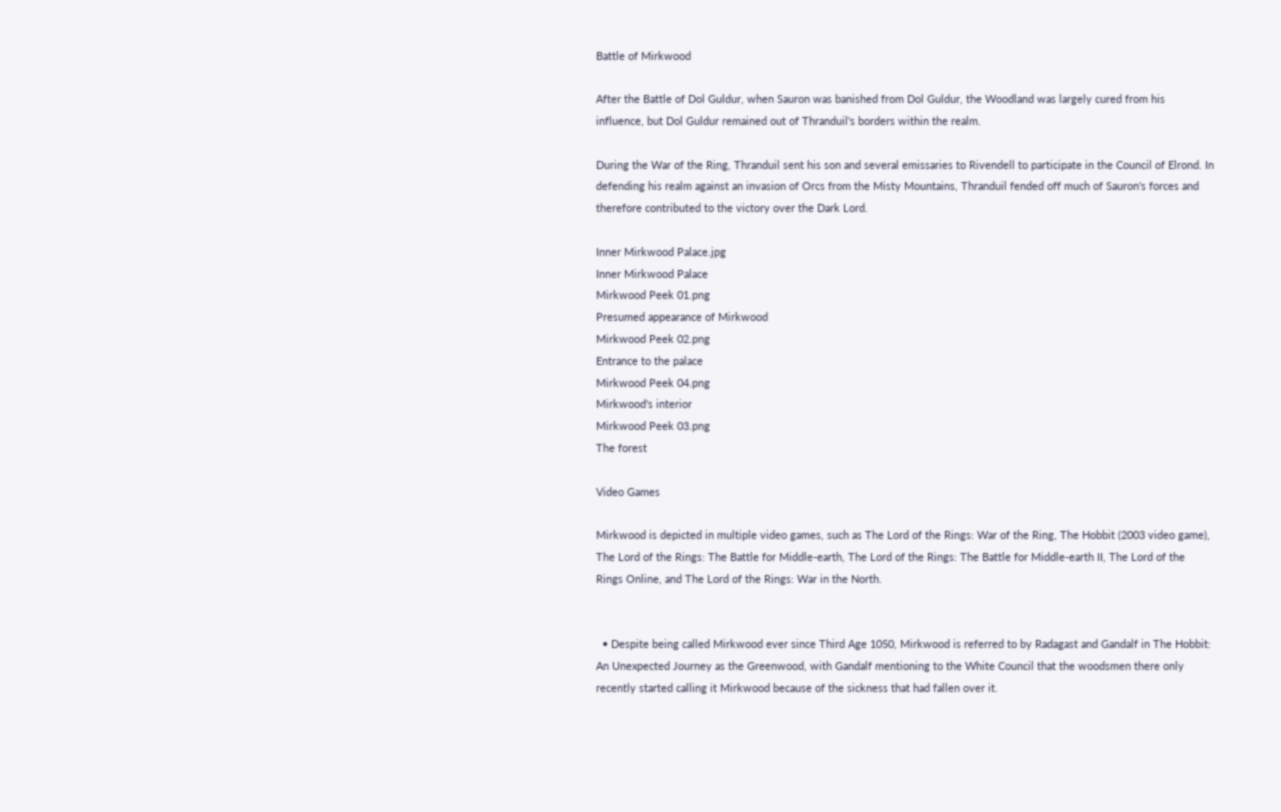Battle of Mirkwood

After the Battle of Dol Guldur, when Sauron was banished from Dol Guldur, the Woodland was largely cured from his influence, but Dol Guldur remained out of Thranduil's borders within the realm.

During the War of the Ring, Thranduil sent his son and several emissaries to Rivendell to participate in the Council of Elrond. In defending his realm against an invasion of Orcs from the Misty Mountains, Thranduil fended off much of Sauron's forces and therefore contributed to the victory over the Dark Lord.

Inner Mirkwood Palace.jpg
Inner Mirkwood Palace
Mirkwood Peek 01.png
Presumed appearance of Mirkwood
Mirkwood Peek 02.png
Entrance to the palace
Mirkwood Peek 04.png
Mirkwood's interior
Mirkwood Peek 03.png
The forest

Video Games

Mirkwood is depicted in multiple video games, such as The Lord of the Rings: War of the Ring, The Hobbit (2003 video game), The Lord of the Rings: The Battle for Middle-earth, The Lord of the Rings: The Battle for Middle-earth II, The Lord of the Rings Online, and The Lord of the Rings: War in the North.


  • Despite being called Mirkwood ever since Third Age 1050, Mirkwood is referred to by Radagast and Gandalf in The Hobbit: An Unexpected Journey as the Greenwood, with Gandalf mentioning to the White Council that the woodsmen there only recently started calling it Mirkwood because of the sickness that had fallen over it.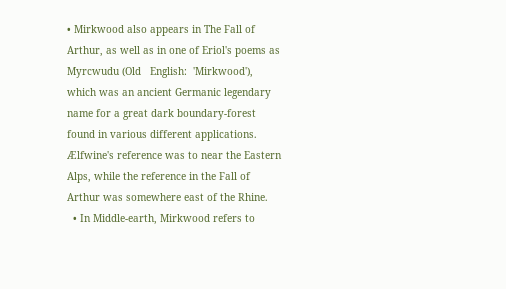• Mirkwood also appears in The Fall of Arthur, as well as in one of Eriol's poems as Myrcwudu (Old   English:  'Mirkwood'), which was an ancient Germanic legendary name for a great dark boundary-forest found in various different applications. Ælfwine's reference was to near the Eastern Alps, while the reference in the Fall of Arthur was somewhere east of the Rhine.
  • In Middle-earth, Mirkwood refers to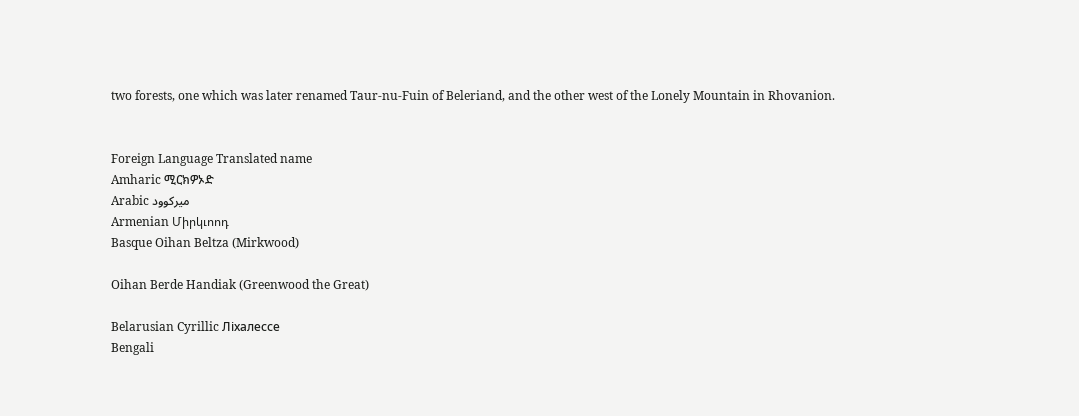two forests, one which was later renamed Taur-nu-Fuin of Beleriand, and the other west of the Lonely Mountain in Rhovanion.


Foreign Language Translated name
Amharic ሚርክዎኦድ
Arabic ميركوود
Armenian Միրկւոոդ
Basque Oihan Beltza (Mirkwood)

Oihan Berde Handiak (Greenwood the Great)

Belarusian Cyrillic Ліхалессе
Bengali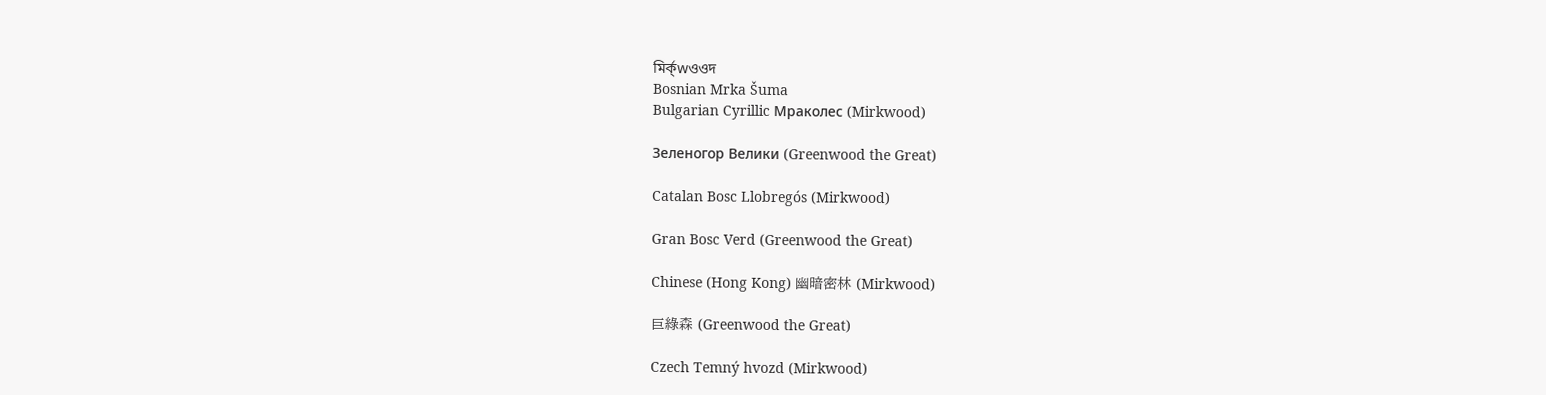মির্ক্wওওদ
Bosnian Mrka Šuma
Bulgarian Cyrillic Мраколес (Mirkwood)

Зеленогор Велики (Greenwood the Great)

Catalan Bosc Llobregós (Mirkwood)

Gran Bosc Verd (Greenwood the Great)

Chinese (Hong Kong) 幽暗密林 (Mirkwood)

巨綠森 (Greenwood the Great)

Czech Temný hvozd (Mirkwood)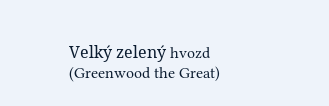Velký zelený hvozd (Greenwood the Great)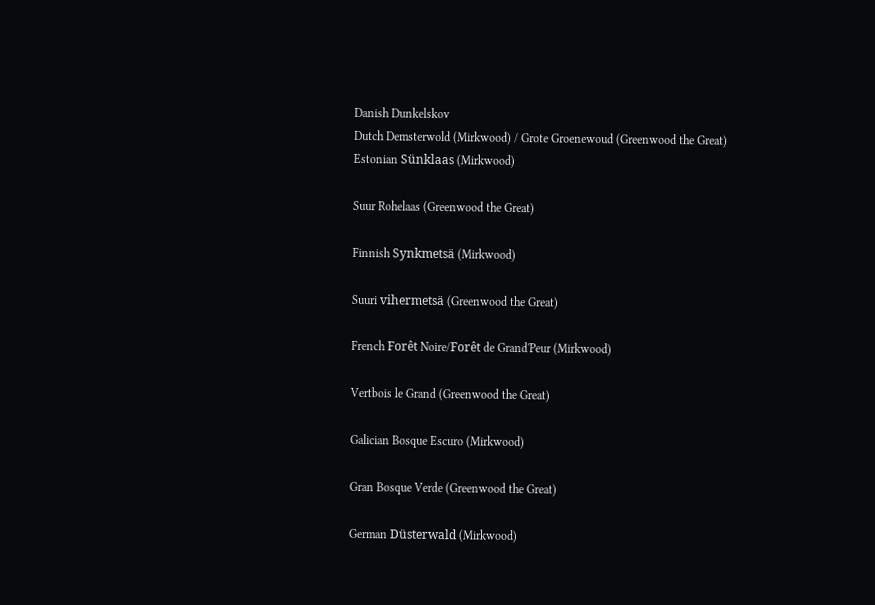Danish Dunkelskov
Dutch Demsterwold (Mirkwood) / Grote Groenewoud (Greenwood the Great)
Estonian Sünklaas (Mirkwood)

Suur Rohelaas (Greenwood the Great)

Finnish Synkmetsä (Mirkwood)

Suuri vihermetsä (Greenwood the Great)

French Forêt Noire/Forêt de Grand'Peur (Mirkwood)

Vertbois le Grand (Greenwood the Great)

Galician Bosque Escuro (Mirkwood)

Gran Bosque Verde (Greenwood the Great)

German Düsterwald (Mirkwood)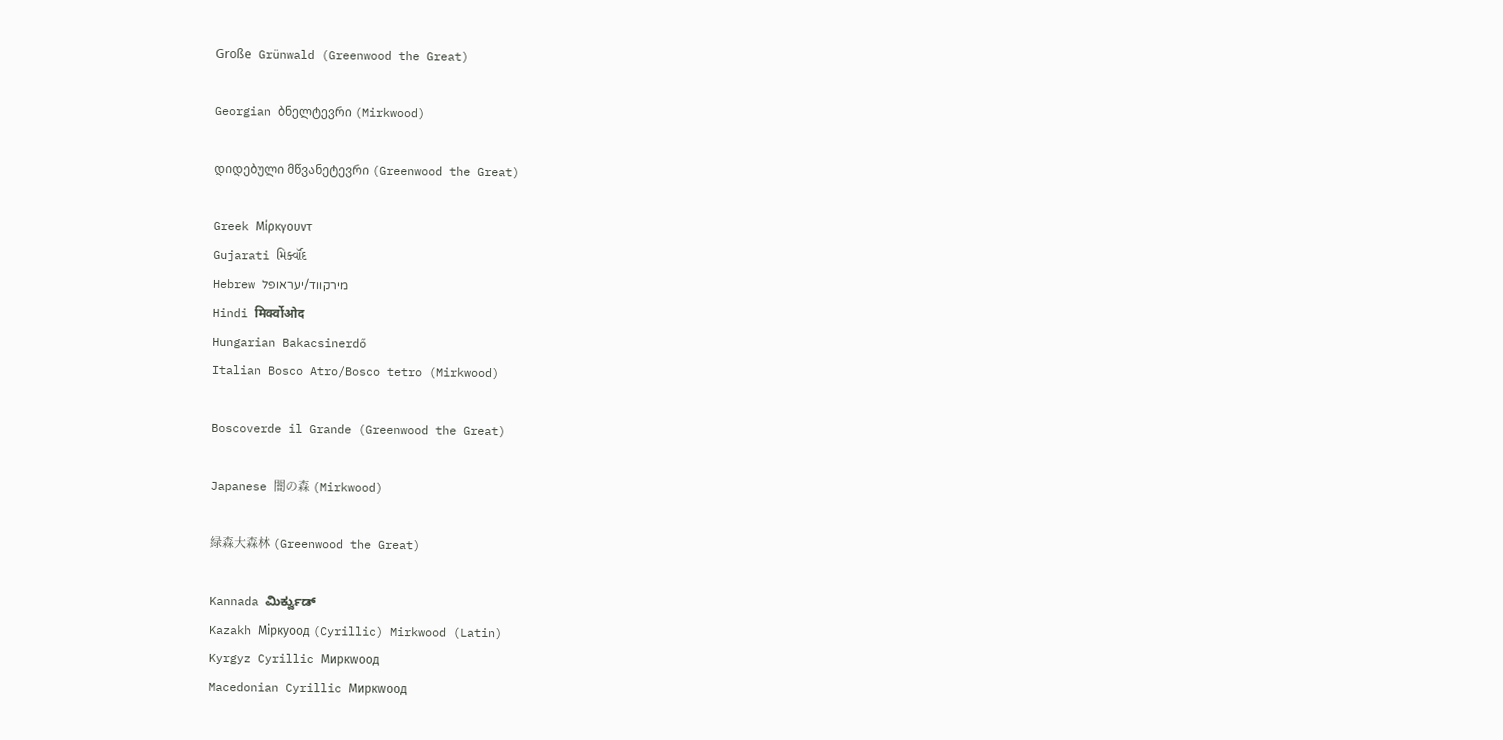Große Grünwald (Greenwood the Great)

Georgian ბნელტევრი (Mirkwood)

დიდებული მწვანეტევრი (Greenwood the Great)

Greek Μίρκγουντ
Gujarati મિર્ક્વૉદ
Hebrew מירקווד/יעראופל
Hindi मिर्क्वोओद
Hungarian Bakacsinerdő
Italian Bosco Atro/Bosco tetro (Mirkwood)

Boscoverde il Grande (Greenwood the Great)

Japanese 闇の森 (Mirkwood)

緑森大森林 (Greenwood the Great)

Kannada ಮಿರ್ಕ್ವುಡ್
Kazakh Міркуоод (Cyrillic) Mirkwood (Latin)
Kyrgyz Cyrillic Миркwоод
Macedonian Cyrillic Миркwоод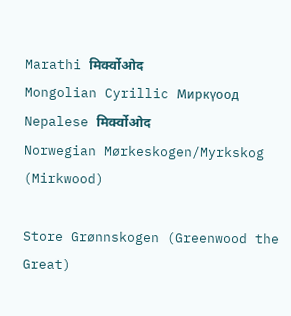Marathi मिर्क्वोओद
Mongolian Cyrillic Миркүоод
Nepalese मिर्क्वोओद
Norwegian Mørkeskogen/Myrkskog (Mirkwood)

Store Grønnskogen (Greenwood the Great)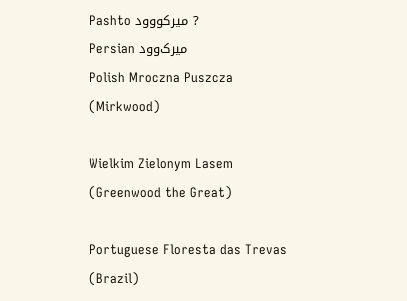Pashto میرکووود ?
Persian میرک‌وود
Polish Mroczna Puszcza (Mirkwood)

Wielkim Zielonym Lasem (Greenwood the Great)

Portuguese Floresta das Trevas (Brazil)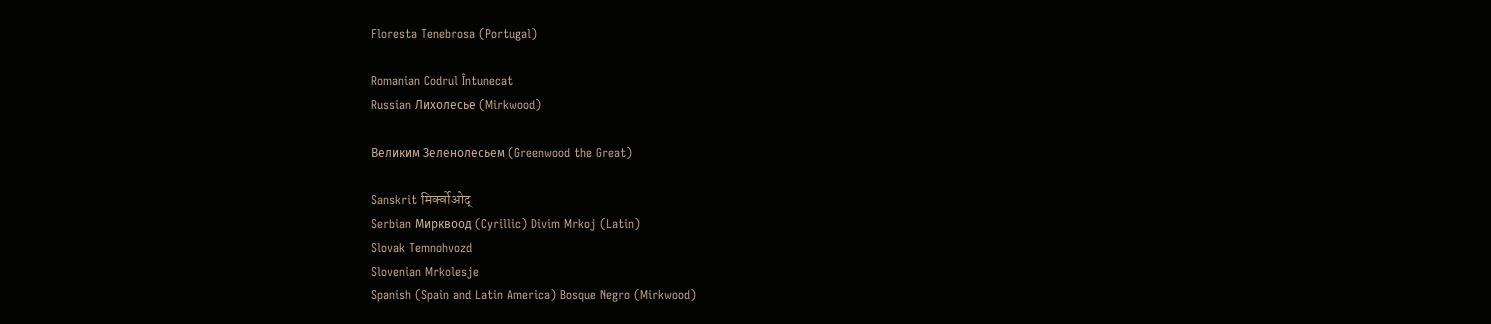Floresta Tenebrosa (Portugal)

Romanian Codrul Întunecat
Russian Лихолесье (Mirkwood)

Великим Зеленолесьем (Greenwood the Great)

Sanskrit मिर्क्वोओद्
Serbian Мирквоод (Cyrillic) Divim Mrkoj (Latin)
Slovak Temnohvozd
Slovenian Mrkolesje
Spanish (Spain and Latin America) Bosque Negro (Mirkwood)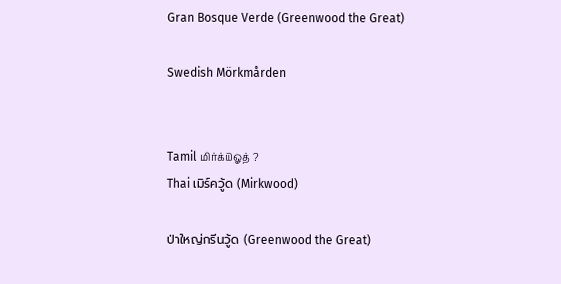Gran Bosque Verde (Greenwood the Great)

Swedish Mörkmården


Tamil மிர்க்௰ஓத் ?
Thai เมิร์ควู้ด (Mirkwood)

ป่าใหญ่กรีนวู้ด (Greenwood the Great)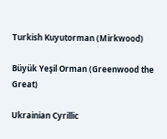Turkish Kuyutorman (Mirkwood)

Büyük Yeşil Orman (Greenwood the Great)

Ukrainian Cyrillic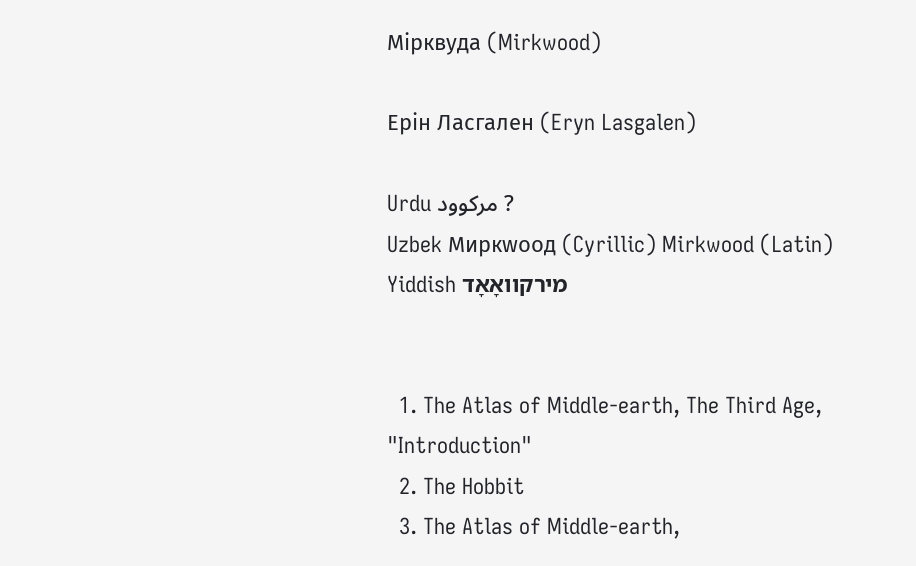Мірквуда (Mirkwood)

Ерін Ласгален (Eryn Lasgalen)

Urdu مرکوود ?
Uzbek Миркwоод (Cyrillic) Mirkwood (Latin)
Yiddish מירקוואָאָד


  1. The Atlas of Middle-earth, The Third Age, "Introduction"
  2. The Hobbit
  3. The Atlas of Middle-earth,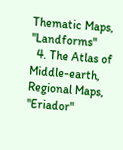Thematic Maps, "Landforms"
  4. The Atlas of Middle-earth, Regional Maps, "Eriador"